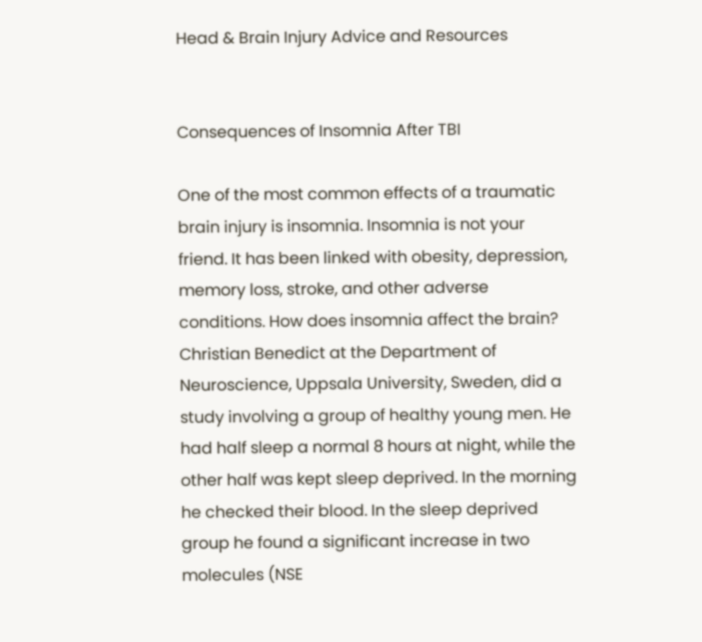Head & Brain Injury Advice and Resources


Consequences of Insomnia After TBI

One of the most common effects of a traumatic brain injury is insomnia. Insomnia is not your friend. It has been linked with obesity, depression, memory loss, stroke, and other adverse conditions. How does insomnia affect the brain? Christian Benedict at the Department of Neuroscience, Uppsala University, Sweden, did a study involving a group of healthy young men. He had half sleep a normal 8 hours at night, while the other half was kept sleep deprived. In the morning he checked their blood. In the sleep deprived group he found a significant increase in two molecules (NSE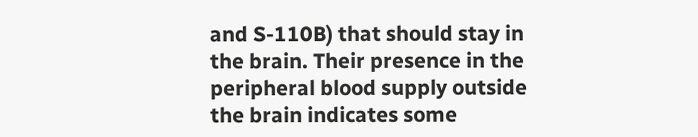and S-110B) that should stay in the brain. Their presence in the peripheral blood supply outside the brain indicates some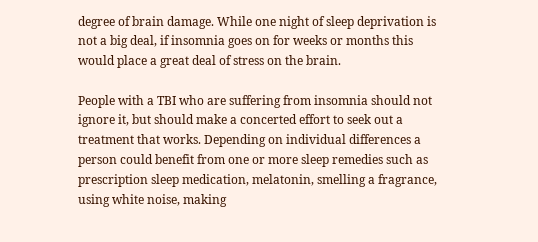degree of brain damage. While one night of sleep deprivation is not a big deal, if insomnia goes on for weeks or months this would place a great deal of stress on the brain.

People with a TBI who are suffering from insomnia should not ignore it, but should make a concerted effort to seek out a treatment that works. Depending on individual differences a person could benefit from one or more sleep remedies such as prescription sleep medication, melatonin, smelling a fragrance, using white noise, making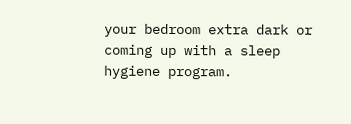your bedroom extra dark or coming up with a sleep hygiene program.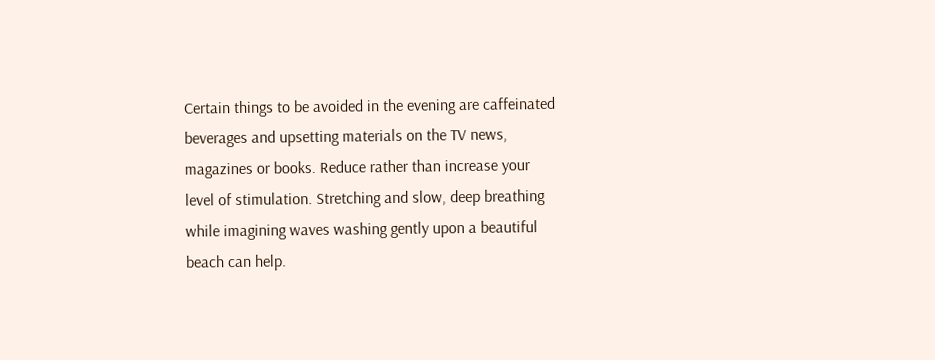Certain things to be avoided in the evening are caffeinated beverages and upsetting materials on the TV news, magazines or books. Reduce rather than increase your level of stimulation. Stretching and slow, deep breathing while imagining waves washing gently upon a beautiful beach can help.